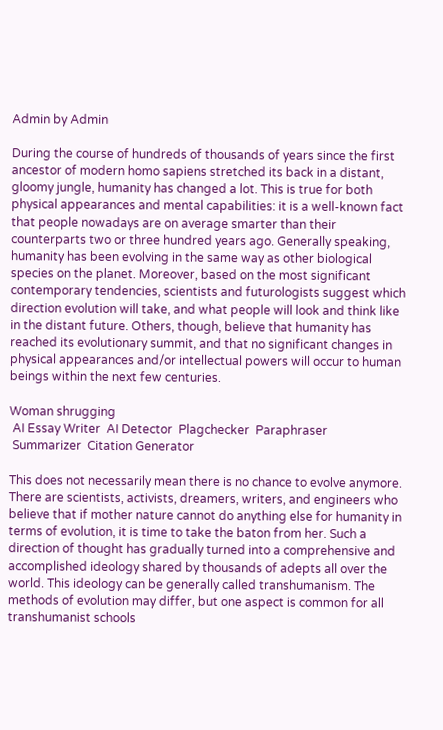Admin by Admin

During the course of hundreds of thousands of years since the first ancestor of modern homo sapiens stretched its back in a distant, gloomy jungle, humanity has changed a lot. This is true for both physical appearances and mental capabilities: it is a well-known fact that people nowadays are on average smarter than their counterparts two or three hundred years ago. Generally speaking, humanity has been evolving in the same way as other biological species on the planet. Moreover, based on the most significant contemporary tendencies, scientists and futurologists suggest which direction evolution will take, and what people will look and think like in the distant future. Others, though, believe that humanity has reached its evolutionary summit, and that no significant changes in physical appearances and/or intellectual powers will occur to human beings within the next few centuries.

Woman shrugging
 AI Essay Writer  AI Detector  Plagchecker  Paraphraser
 Summarizer  Citation Generator

This does not necessarily mean there is no chance to evolve anymore. There are scientists, activists, dreamers, writers, and engineers who believe that if mother nature cannot do anything else for humanity in terms of evolution, it is time to take the baton from her. Such a direction of thought has gradually turned into a comprehensive and accomplished ideology shared by thousands of adepts all over the world. This ideology can be generally called transhumanism. The methods of evolution may differ, but one aspect is common for all transhumanist schools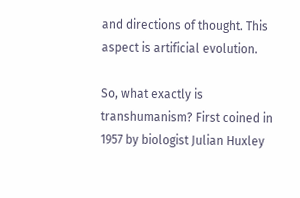and directions of thought. This aspect is artificial evolution.

So, what exactly is transhumanism? First coined in 1957 by biologist Julian Huxley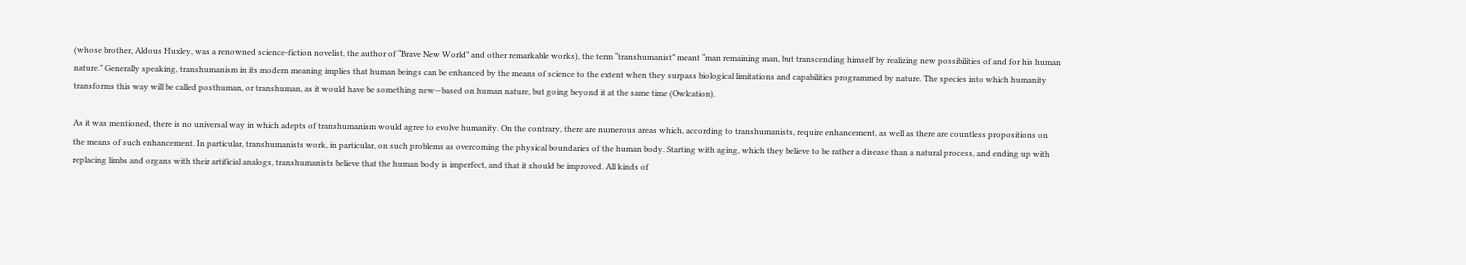(whose brother, Aldous Huxley, was a renowned science-fiction novelist, the author of “Brave New World” and other remarkable works), the term “transhumanist” meant “man remaining man, but transcending himself by realizing new possibilities of and for his human nature.” Generally speaking, transhumanism in its modern meaning implies that human beings can be enhanced by the means of science to the extent when they surpass biological limitations and capabilities programmed by nature. The species into which humanity transforms this way will be called posthuman, or transhuman, as it would have be something new—based on human nature, but going beyond it at the same time (Owlcation).

As it was mentioned, there is no universal way in which adepts of transhumanism would agree to evolve humanity. On the contrary, there are numerous areas which, according to transhumanists, require enhancement, as well as there are countless propositions on the means of such enhancement. In particular, transhumanists work, in particular, on such problems as overcoming the physical boundaries of the human body. Starting with aging, which they believe to be rather a disease than a natural process, and ending up with replacing limbs and organs with their artificial analogs, transhumanists believe that the human body is imperfect, and that it should be improved. All kinds of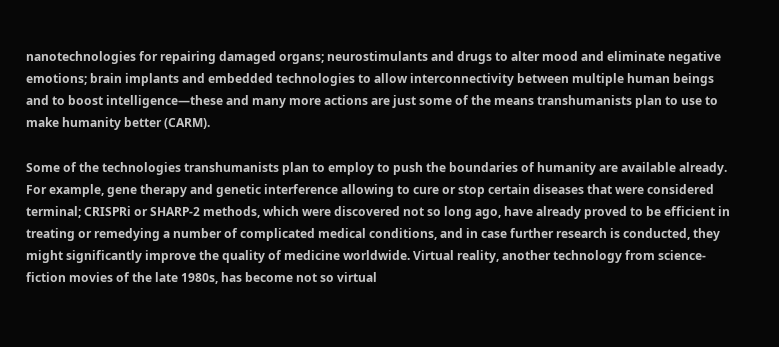nanotechnologies for repairing damaged organs; neurostimulants and drugs to alter mood and eliminate negative emotions; brain implants and embedded technologies to allow interconnectivity between multiple human beings and to boost intelligence—these and many more actions are just some of the means transhumanists plan to use to make humanity better (CARM).

Some of the technologies transhumanists plan to employ to push the boundaries of humanity are available already. For example, gene therapy and genetic interference allowing to cure or stop certain diseases that were considered terminal; CRISPRi or SHARP-2 methods, which were discovered not so long ago, have already proved to be efficient in treating or remedying a number of complicated medical conditions, and in case further research is conducted, they might significantly improve the quality of medicine worldwide. Virtual reality, another technology from science-fiction movies of the late 1980s, has become not so virtual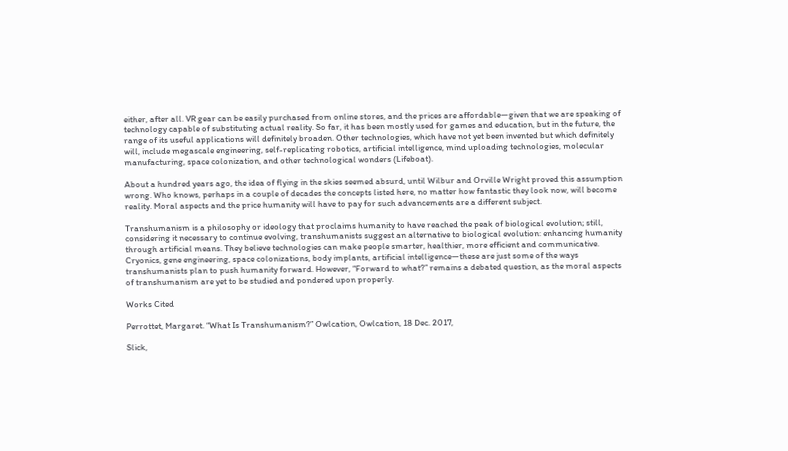either, after all. VR gear can be easily purchased from online stores, and the prices are affordable—given that we are speaking of technology capable of substituting actual reality. So far, it has been mostly used for games and education, but in the future, the range of its useful applications will definitely broaden. Other technologies, which have not yet been invented but which definitely will, include megascale engineering, self-replicating robotics, artificial intelligence, mind uploading technologies, molecular manufacturing, space colonization, and other technological wonders (Lifeboat).

About a hundred years ago, the idea of flying in the skies seemed absurd, until Wilbur and Orville Wright proved this assumption wrong. Who knows, perhaps in a couple of decades the concepts listed here, no matter how fantastic they look now, will become reality. Moral aspects and the price humanity will have to pay for such advancements are a different subject.

Transhumanism is a philosophy or ideology that proclaims humanity to have reached the peak of biological evolution; still, considering it necessary to continue evolving, transhumanists suggest an alternative to biological evolution: enhancing humanity through artificial means. They believe technologies can make people smarter, healthier, more efficient and communicative. Cryonics, gene engineering, space colonizations, body implants, artificial intelligence—these are just some of the ways transhumanists plan to push humanity forward. However, “Forward to what?” remains a debated question, as the moral aspects of transhumanism are yet to be studied and pondered upon properly.

Works Cited

Perrottet, Margaret. “What Is Transhumanism?” Owlcation, Owlcation, 18 Dec. 2017,

Slick,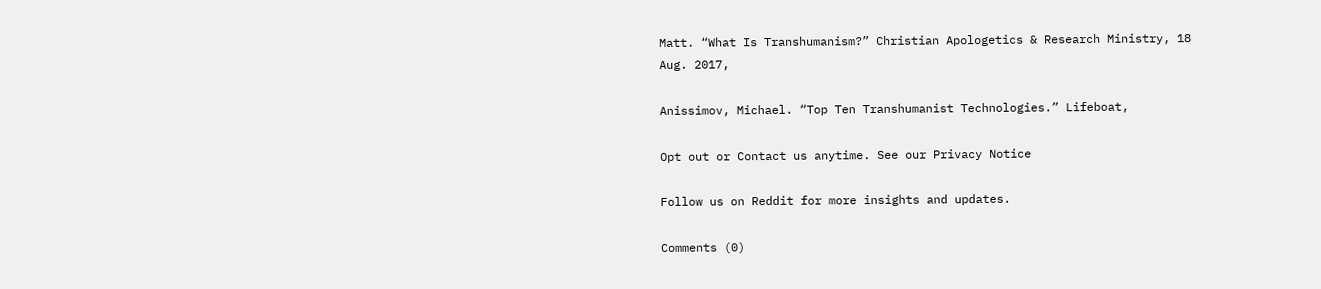Matt. “What Is Transhumanism?” Christian Apologetics & Research Ministry, 18 Aug. 2017,

Anissimov, Michael. “Top Ten Transhumanist Technologies.” Lifeboat,

Opt out or Contact us anytime. See our Privacy Notice

Follow us on Reddit for more insights and updates.

Comments (0)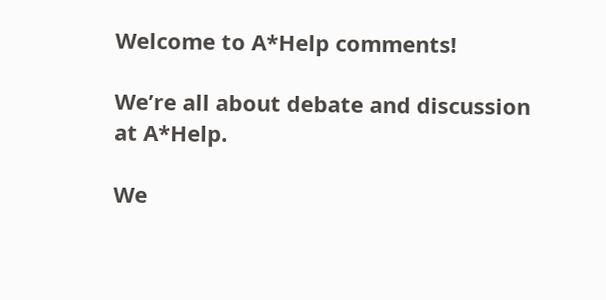Welcome to A*Help comments!

We’re all about debate and discussion at A*Help.

We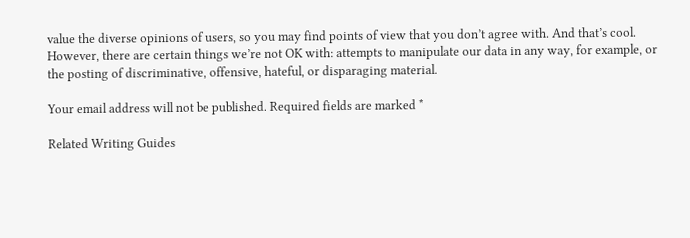value the diverse opinions of users, so you may find points of view that you don’t agree with. And that’s cool. However, there are certain things we’re not OK with: attempts to manipulate our data in any way, for example, or the posting of discriminative, offensive, hateful, or disparaging material.

Your email address will not be published. Required fields are marked *

Related Writing Guides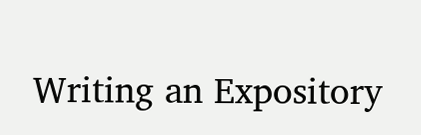Writing an Expository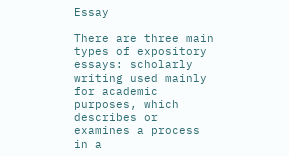Essay

There are three main types of expository essays: scholarly writing used mainly for academic purposes, which describes or examines a process in a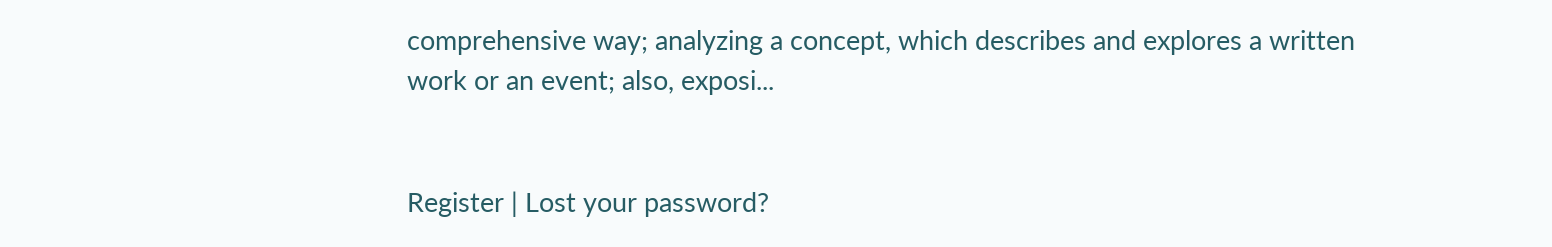comprehensive way; analyzing a concept, which describes and explores a written work or an event; also, exposi...


Register | Lost your password?